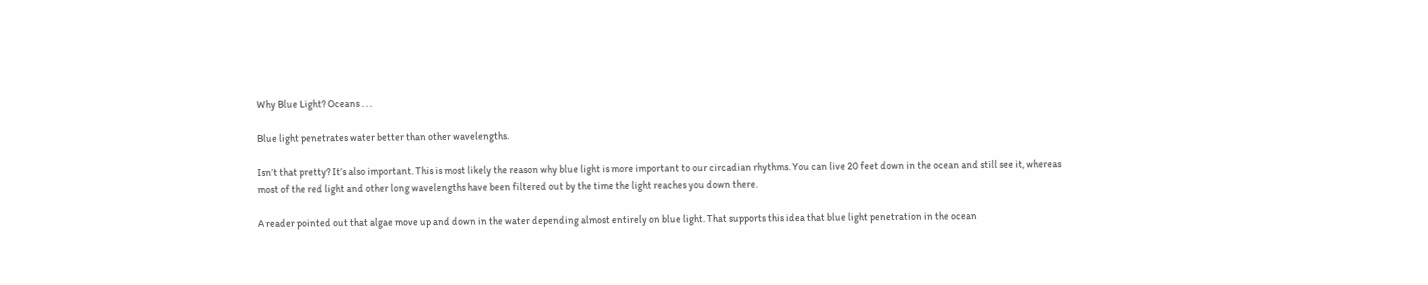Why Blue Light? Oceans . . .

Blue light penetrates water better than other wavelengths.

Isn’t that pretty? It’s also important. This is most likely the reason why blue light is more important to our circadian rhythms. You can live 20 feet down in the ocean and still see it, whereas most of the red light and other long wavelengths have been filtered out by the time the light reaches you down there.

A reader pointed out that algae move up and down in the water depending almost entirely on blue light. That supports this idea that blue light penetration in the ocean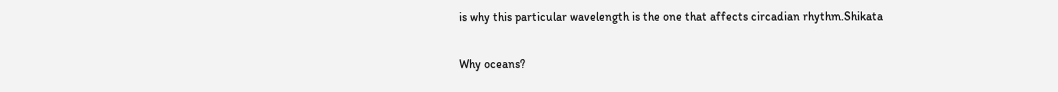is why this particular wavelength is the one that affects circadian rhythm.Shikata

Why oceans?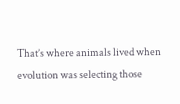That’s where animals lived when evolution was selecting those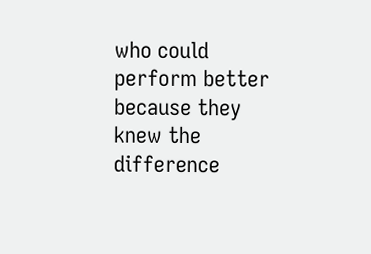who could perform better because they knew the difference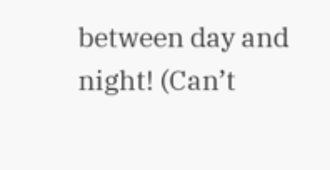between day and night! (Can’t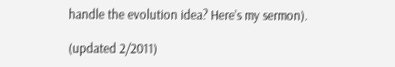handle the evolution idea? Here’s my sermon).

(updated 2/2011)